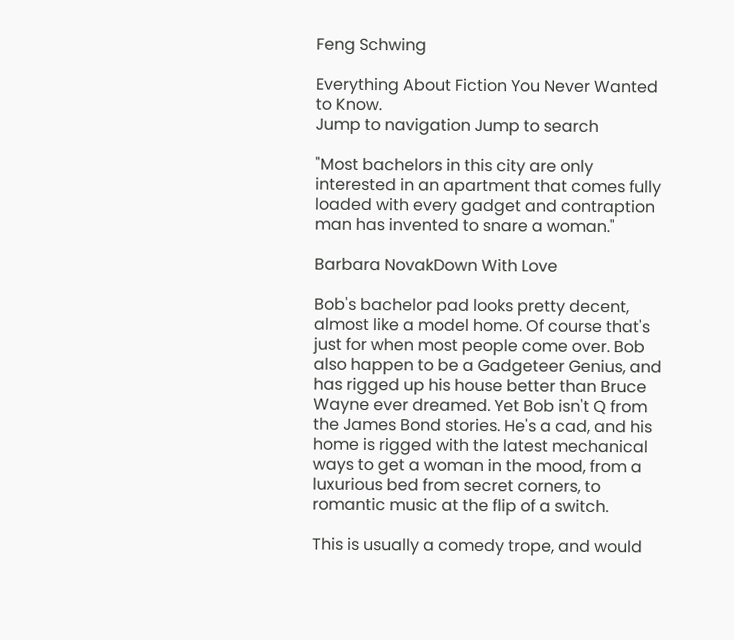Feng Schwing

Everything About Fiction You Never Wanted to Know.
Jump to navigation Jump to search

"Most bachelors in this city are only interested in an apartment that comes fully loaded with every gadget and contraption man has invented to snare a woman."

Barbara NovakDown With Love

Bob's bachelor pad looks pretty decent, almost like a model home. Of course that's just for when most people come over. Bob also happen to be a Gadgeteer Genius, and has rigged up his house better than Bruce Wayne ever dreamed. Yet Bob isn't Q from the James Bond stories. He's a cad, and his home is rigged with the latest mechanical ways to get a woman in the mood, from a luxurious bed from secret corners, to romantic music at the flip of a switch.

This is usually a comedy trope, and would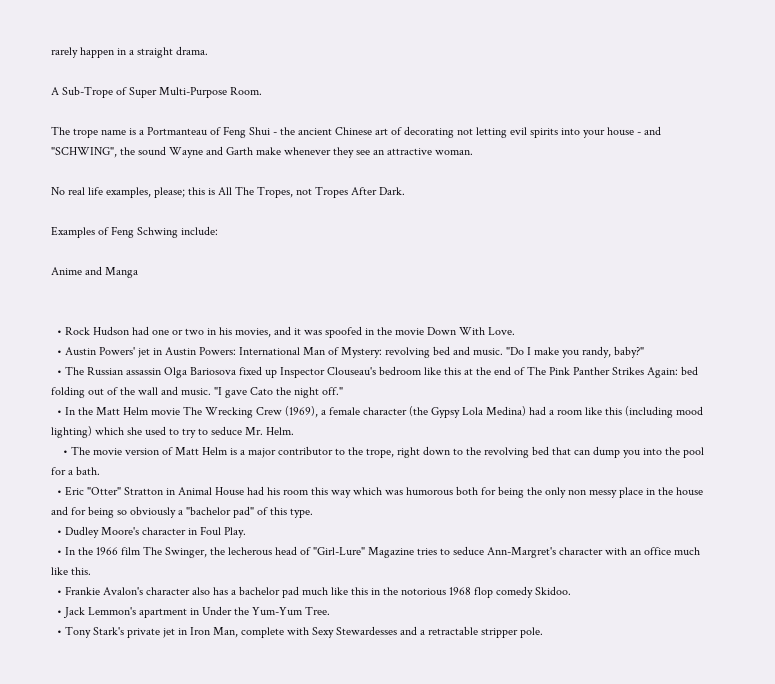rarely happen in a straight drama.

A Sub-Trope of Super Multi-Purpose Room.

The trope name is a Portmanteau of Feng Shui - the ancient Chinese art of decorating not letting evil spirits into your house - and "SCHWING", the sound Wayne and Garth make whenever they see an attractive woman.

No real life examples, please; this is All The Tropes, not Tropes After Dark.

Examples of Feng Schwing include:

Anime and Manga


  • Rock Hudson had one or two in his movies, and it was spoofed in the movie Down With Love.
  • Austin Powers' jet in Austin Powers: International Man of Mystery: revolving bed and music. "Do I make you randy, baby?"
  • The Russian assassin Olga Bariosova fixed up Inspector Clouseau's bedroom like this at the end of The Pink Panther Strikes Again: bed folding out of the wall and music. "I gave Cato the night off."
  • In the Matt Helm movie The Wrecking Crew (1969), a female character (the Gypsy Lola Medina) had a room like this (including mood lighting) which she used to try to seduce Mr. Helm.
    • The movie version of Matt Helm is a major contributor to the trope, right down to the revolving bed that can dump you into the pool for a bath.
  • Eric "Otter" Stratton in Animal House had his room this way which was humorous both for being the only non messy place in the house and for being so obviously a "bachelor pad" of this type.
  • Dudley Moore's character in Foul Play.
  • In the 1966 film The Swinger, the lecherous head of "Girl-Lure" Magazine tries to seduce Ann-Margret's character with an office much like this.
  • Frankie Avalon's character also has a bachelor pad much like this in the notorious 1968 flop comedy Skidoo.
  • Jack Lemmon's apartment in Under the Yum-Yum Tree.
  • Tony Stark's private jet in Iron Man, complete with Sexy Stewardesses and a retractable stripper pole.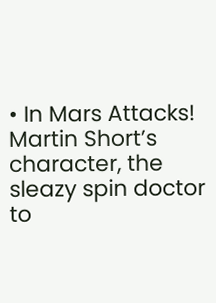• In Mars Attacks! Martin Short’s character, the sleazy spin doctor to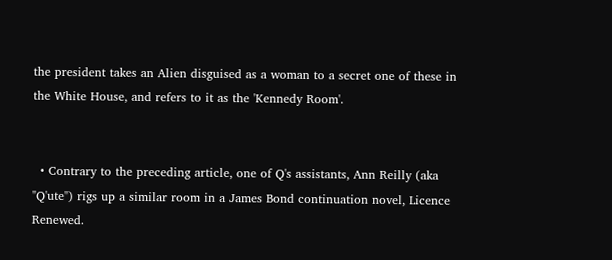the president takes an Alien disguised as a woman to a secret one of these in the White House, and refers to it as the 'Kennedy Room'.


  • Contrary to the preceding article, one of Q's assistants, Ann Reilly (aka "Q'ute") rigs up a similar room in a James Bond continuation novel, Licence Renewed.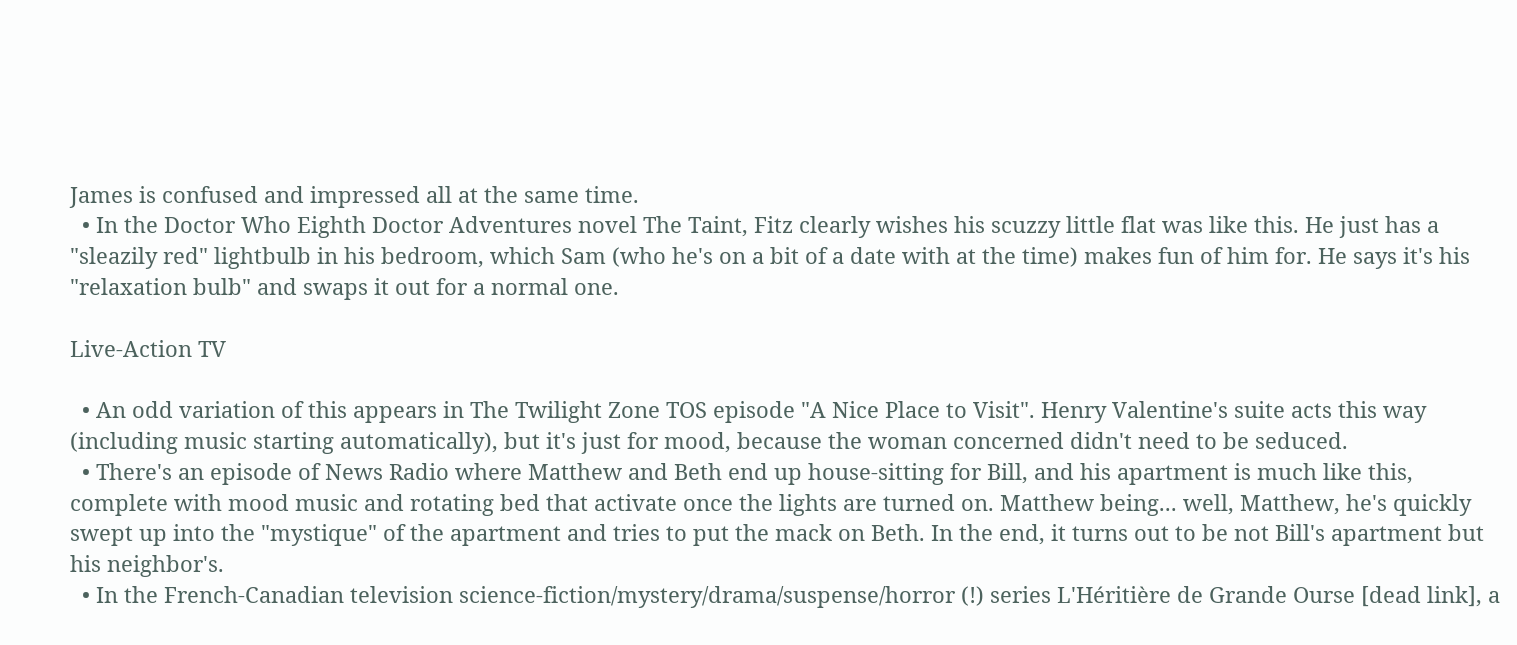James is confused and impressed all at the same time.
  • In the Doctor Who Eighth Doctor Adventures novel The Taint, Fitz clearly wishes his scuzzy little flat was like this. He just has a "sleazily red" lightbulb in his bedroom, which Sam (who he's on a bit of a date with at the time) makes fun of him for. He says it's his "relaxation bulb" and swaps it out for a normal one.

Live-Action TV

  • An odd variation of this appears in The Twilight Zone TOS episode "A Nice Place to Visit". Henry Valentine's suite acts this way (including music starting automatically), but it's just for mood, because the woman concerned didn't need to be seduced.
  • There's an episode of News Radio where Matthew and Beth end up house-sitting for Bill, and his apartment is much like this, complete with mood music and rotating bed that activate once the lights are turned on. Matthew being... well, Matthew, he's quickly swept up into the "mystique" of the apartment and tries to put the mack on Beth. In the end, it turns out to be not Bill's apartment but his neighbor's.
  • In the French-Canadian television science-fiction/mystery/drama/suspense/horror (!) series L'Héritière de Grande Ourse [dead link], a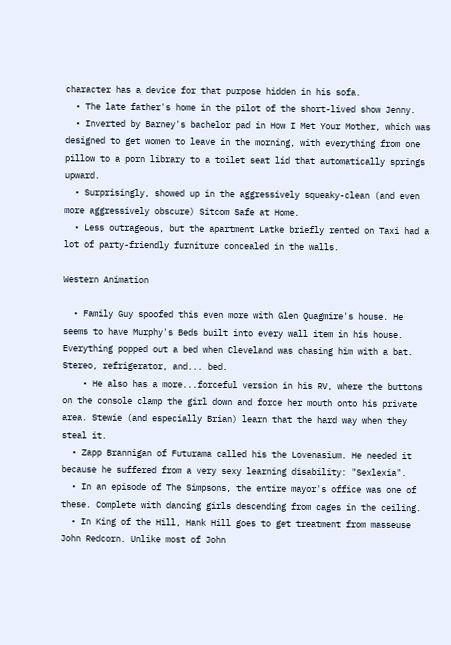character has a device for that purpose hidden in his sofa.
  • The late father's home in the pilot of the short-lived show Jenny.
  • Inverted by Barney's bachelor pad in How I Met Your Mother, which was designed to get women to leave in the morning, with everything from one pillow to a porn library to a toilet seat lid that automatically springs upward.
  • Surprisingly, showed up in the aggressively squeaky-clean (and even more aggressively obscure) Sitcom Safe at Home.
  • Less outrageous, but the apartment Latke briefly rented on Taxi had a lot of party-friendly furniture concealed in the walls.

Western Animation

  • Family Guy spoofed this even more with Glen Quagmire's house. He seems to have Murphy's Beds built into every wall item in his house. Everything popped out a bed when Cleveland was chasing him with a bat. Stereo, refrigerator, and... bed.
    • He also has a more...forceful version in his RV, where the buttons on the console clamp the girl down and force her mouth onto his private area. Stewie (and especially Brian) learn that the hard way when they steal it.
  • Zapp Brannigan of Futurama called his the Lovenasium. He needed it because he suffered from a very sexy learning disability: "Sexlexia".
  • In an episode of The Simpsons, the entire mayor's office was one of these. Complete with dancing girls descending from cages in the ceiling.
  • In King of the Hill, Hank Hill goes to get treatment from masseuse John Redcorn. Unlike most of John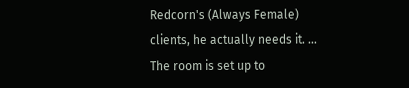Redcorn's (Always Female) clients, he actually needs it. ... The room is set up to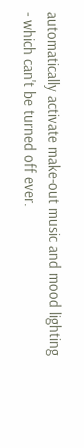automatically activate make-out music and mood lighting - which can't be turned off ever.